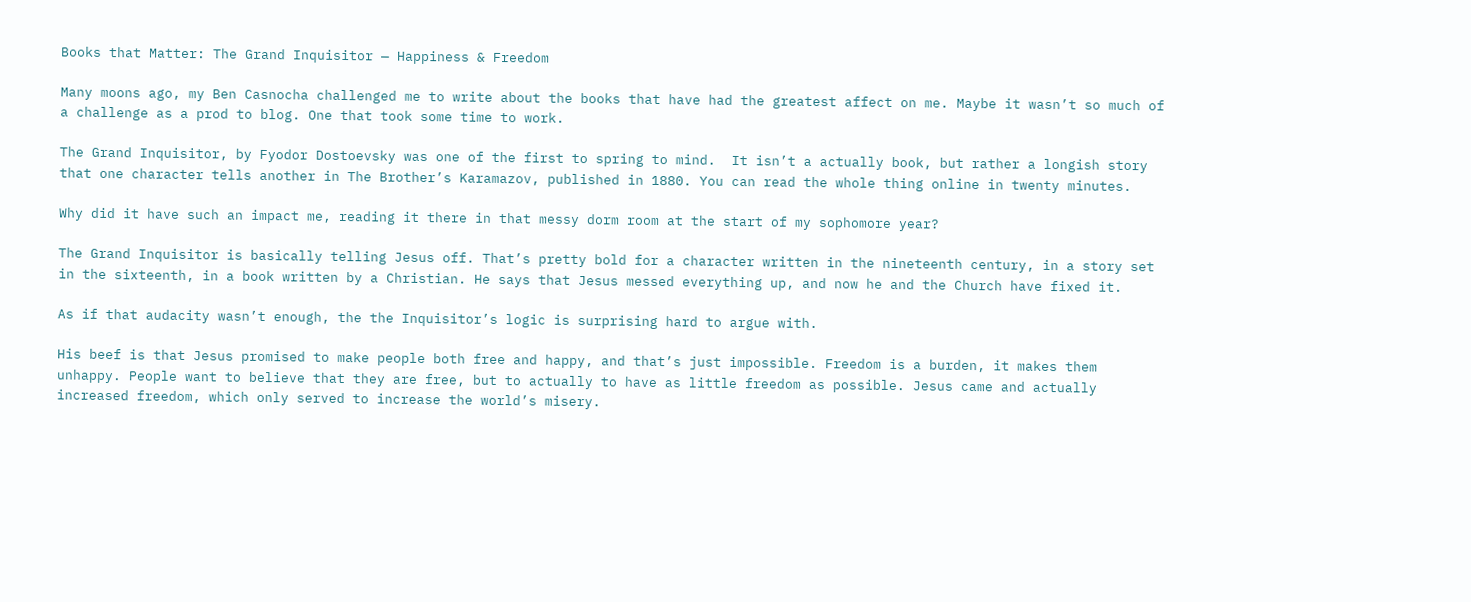Books that Matter: The Grand Inquisitor — Happiness & Freedom

Many moons ago, my Ben Casnocha challenged me to write about the books that have had the greatest affect on me. Maybe it wasn’t so much of a challenge as a prod to blog. One that took some time to work.

The Grand Inquisitor, by Fyodor Dostoevsky was one of the first to spring to mind.  It isn’t a actually book, but rather a longish story that one character tells another in The Brother’s Karamazov, published in 1880. You can read the whole thing online in twenty minutes.

Why did it have such an impact me, reading it there in that messy dorm room at the start of my sophomore year?

The Grand Inquisitor is basically telling Jesus off. That’s pretty bold for a character written in the nineteenth century, in a story set in the sixteenth, in a book written by a Christian. He says that Jesus messed everything up, and now he and the Church have fixed it.

As if that audacity wasn’t enough, the the Inquisitor’s logic is surprising hard to argue with.

His beef is that Jesus promised to make people both free and happy, and that’s just impossible. Freedom is a burden, it makes them unhappy. People want to believe that they are free, but to actually to have as little freedom as possible. Jesus came and actually increased freedom, which only served to increase the world’s misery.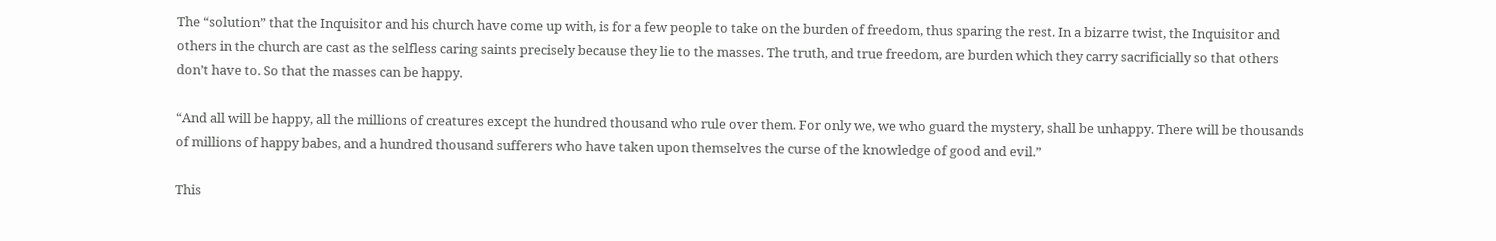The “solution” that the Inquisitor and his church have come up with, is for a few people to take on the burden of freedom, thus sparing the rest. In a bizarre twist, the Inquisitor and others in the church are cast as the selfless caring saints precisely because they lie to the masses. The truth, and true freedom, are burden which they carry sacrificially so that others don’t have to. So that the masses can be happy.

“And all will be happy, all the millions of creatures except the hundred thousand who rule over them. For only we, we who guard the mystery, shall be unhappy. There will be thousands of millions of happy babes, and a hundred thousand sufferers who have taken upon themselves the curse of the knowledge of good and evil.”

This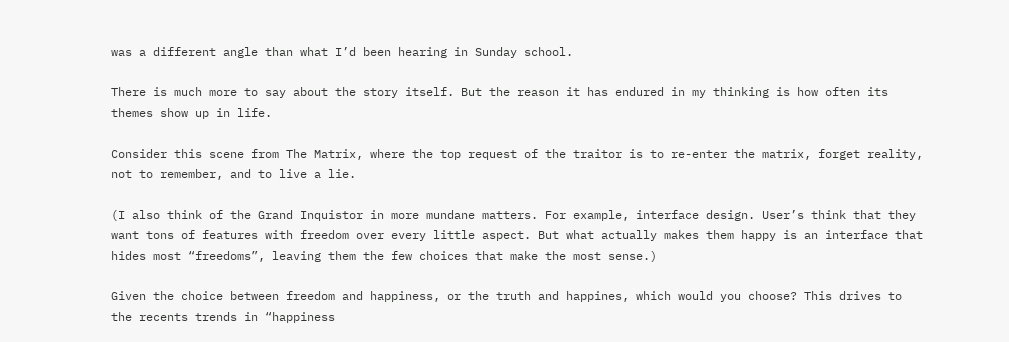was a different angle than what I’d been hearing in Sunday school.

There is much more to say about the story itself. But the reason it has endured in my thinking is how often its themes show up in life.

Consider this scene from The Matrix, where the top request of the traitor is to re-enter the matrix, forget reality, not to remember, and to live a lie.

(I also think of the Grand Inquistor in more mundane matters. For example, interface design. User’s think that they want tons of features with freedom over every little aspect. But what actually makes them happy is an interface that hides most “freedoms”, leaving them the few choices that make the most sense.)

Given the choice between freedom and happiness, or the truth and happines, which would you choose? This drives to the recents trends in “happiness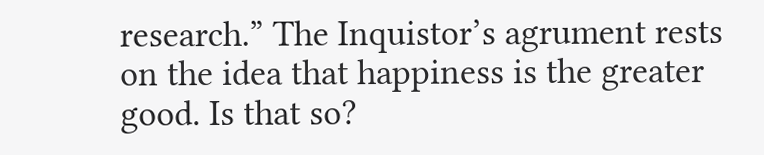research.” The Inquistor’s agrument rests on the idea that happiness is the greater good. Is that so?